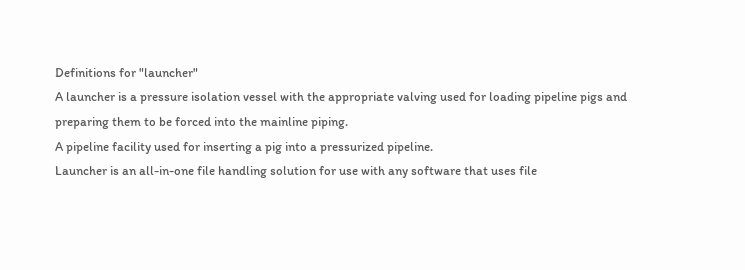Definitions for "launcher"
A launcher is a pressure isolation vessel with the appropriate valving used for loading pipeline pigs and preparing them to be forced into the mainline piping.
A pipeline facility used for inserting a pig into a pressurized pipeline.
Launcher is an all-in-one file handling solution for use with any software that uses file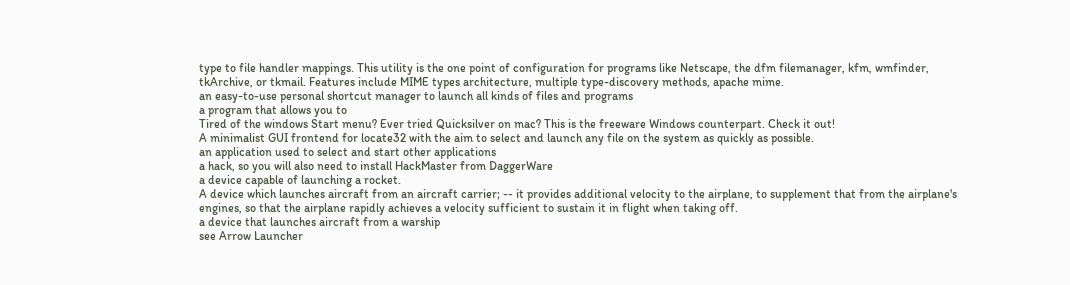type to file handler mappings. This utility is the one point of configuration for programs like Netscape, the dfm filemanager, kfm, wmfinder, tkArchive, or tkmail. Features include MIME types architecture, multiple type-discovery methods, apache mime.
an easy-to-use personal shortcut manager to launch all kinds of files and programs
a program that allows you to
Tired of the windows Start menu? Ever tried Quicksilver on mac? This is the freeware Windows counterpart. Check it out!
A minimalist GUI frontend for locate32 with the aim to select and launch any file on the system as quickly as possible.
an application used to select and start other applications
a hack, so you will also need to install HackMaster from DaggerWare
a device capable of launching a rocket.
A device which launches aircraft from an aircraft carrier; -- it provides additional velocity to the airplane, to supplement that from the airplane's engines, so that the airplane rapidly achieves a velocity sufficient to sustain it in flight when taking off.
a device that launches aircraft from a warship
see Arrow Launcher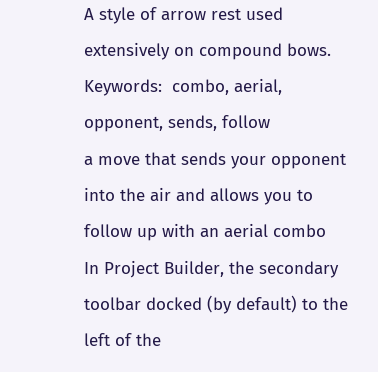A style of arrow rest used extensively on compound bows.
Keywords:  combo, aerial, opponent, sends, follow
a move that sends your opponent into the air and allows you to follow up with an aerial combo
In Project Builder, the secondary toolbar docked (by default) to the left of the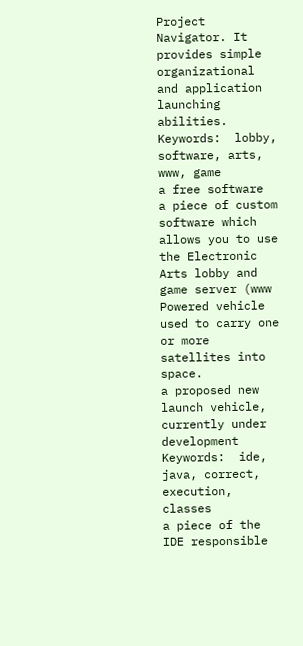Project Navigator. It provides simple organizational and application launching abilities.
Keywords:  lobby, software, arts, www, game
a free software
a piece of custom software which allows you to use the Electronic Arts lobby and game server (www
Powered vehicle used to carry one or more satellites into space.
a proposed new launch vehicle, currently under development
Keywords:  ide, java, correct, execution, classes
a piece of the IDE responsible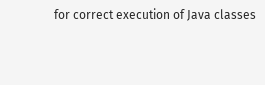for correct execution of Java classes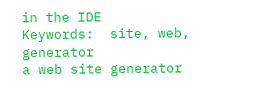in the IDE
Keywords:  site, web, generator
a web site generator